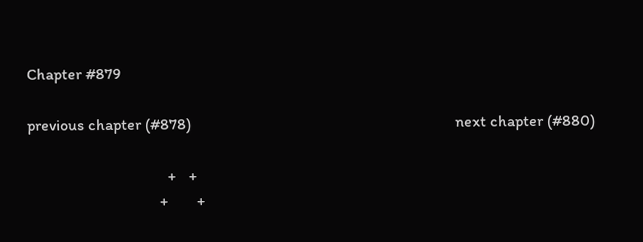Chapter #879

previous chapter (#878)                                                                  next chapter (#880)

                                   +   +
                                 +       +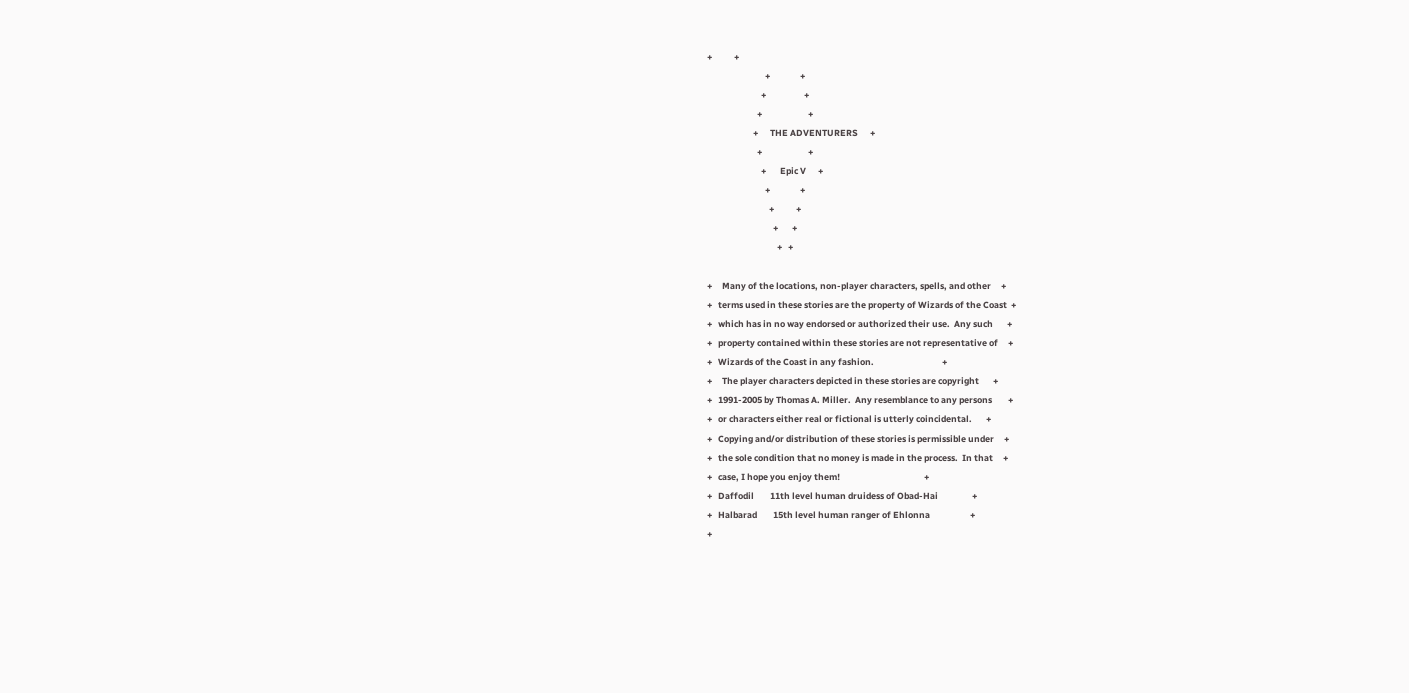+           +
                             +               +
                           +                   +
                         +                       +
                       +      THE ADVENTURERS      +
                         +                       +
                           +       Epic V      +
                             +               +
                               +           +
                                 +       +
                                   +   +

+     Many of the locations, non-player characters, spells, and other     +
+   terms used in these stories are the property of Wizards of the Coast  +
+   which has in no way endorsed or authorized their use.  Any such       +
+   property contained within these stories are not representative of     +
+   Wizards of the Coast in any fashion.                                  +
+     The player characters depicted in these stories are copyright       +
+   1991-2005 by Thomas A. Miller.  Any resemblance to any persons        +
+   or characters either real or fictional is utterly coincidental.       +
+   Copying and/or distribution of these stories is permissible under     +
+   the sole condition that no money is made in the process.  In that     +
+   case, I hope you enjoy them!                                          +
+   Daffodil        11th level human druidess of Obad-Hai                 +
+   Halbarad        15th level human ranger of Ehlonna                    +
+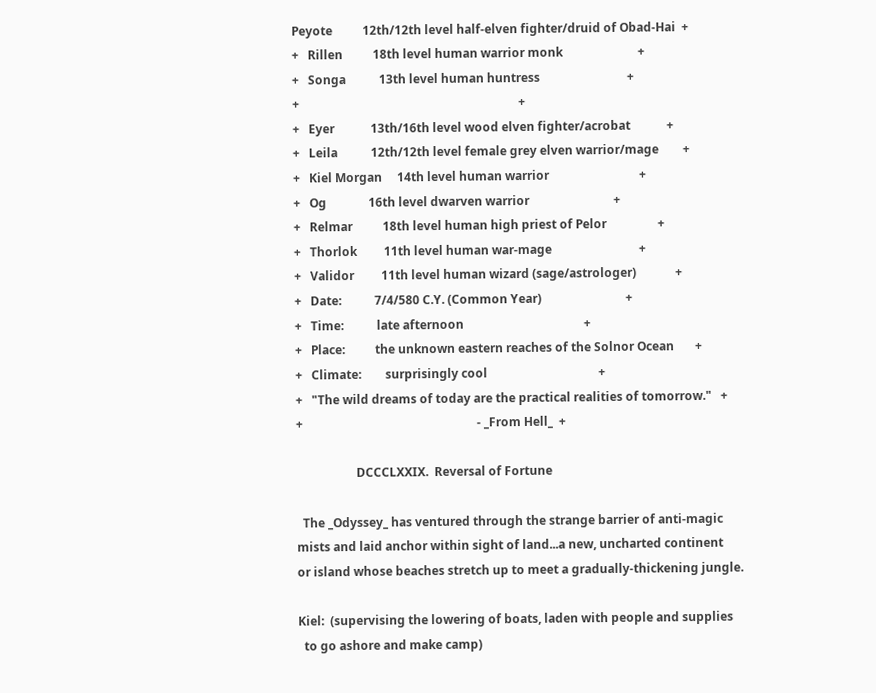Peyote          12th/12th level half-elven fighter/druid of Obad-Hai  +
+   Rillen          18th level human warrior monk                         +
+   Songa           13th level human huntress                             +
+                                                                         +
+   Eyer            13th/16th level wood elven fighter/acrobat            +
+   Leila           12th/12th level female grey elven warrior/mage        +
+   Kiel Morgan     14th level human warrior                              +
+   Og              16th level dwarven warrior                            +
+   Relmar          18th level human high priest of Pelor                 +
+   Thorlok         11th level human war-mage                             +
+   Validor         11th level human wizard (sage/astrologer)             +
+   Date:           7/4/580 C.Y. (Common Year)                            +
+   Time:           late afternoon                                        +
+   Place:          the unknown eastern reaches of the Solnor Ocean       +
+   Climate:        surprisingly cool                                     +
+   "The wild dreams of today are the practical realities of tomorrow."   +
+                                                          - _From Hell_  +

                    DCCCLXXIX.  Reversal of Fortune

  The _Odyssey_ has ventured through the strange barrier of anti-magic
mists and laid anchor within sight of land...a new, uncharted continent
or island whose beaches stretch up to meet a gradually-thickening jungle.

Kiel:  (supervising the lowering of boats, laden with people and supplies
  to go ashore and make camp)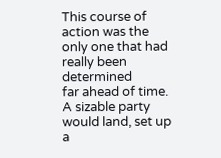This course of action was the only one that had really been determined
far ahead of time.  A sizable party would land, set up a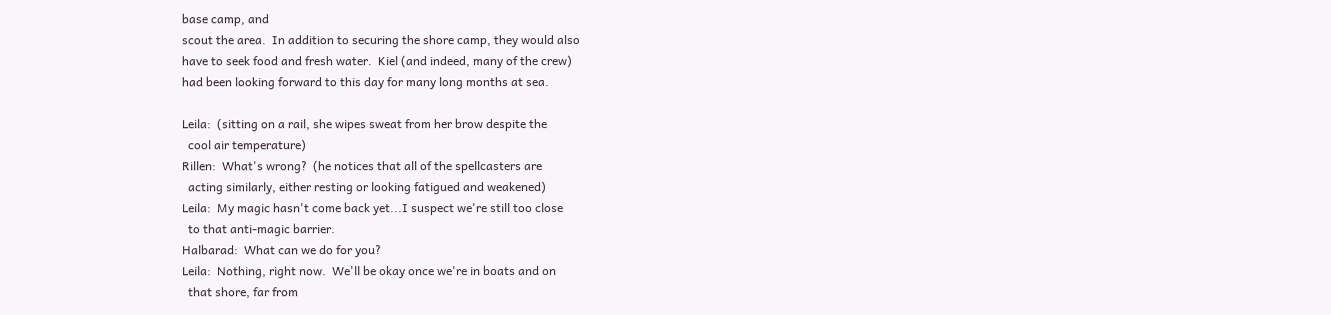base camp, and
scout the area.  In addition to securing the shore camp, they would also
have to seek food and fresh water.  Kiel (and indeed, many of the crew)
had been looking forward to this day for many long months at sea.

Leila:  (sitting on a rail, she wipes sweat from her brow despite the
  cool air temperature)
Rillen:  What's wrong?  (he notices that all of the spellcasters are
  acting similarly, either resting or looking fatigued and weakened)
Leila:  My magic hasn't come back yet...I suspect we're still too close
  to that anti-magic barrier.
Halbarad:  What can we do for you?
Leila:  Nothing, right now.  We'll be okay once we're in boats and on
  that shore, far from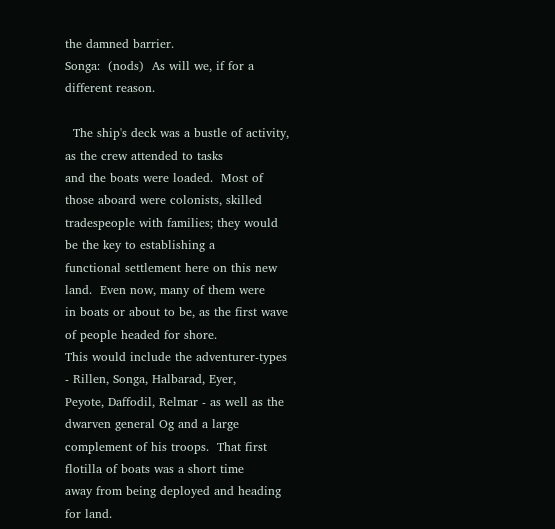the damned barrier.
Songa:  (nods)  As will we, if for a different reason.

  The ship's deck was a bustle of activity, as the crew attended to tasks
and the boats were loaded.  Most of those aboard were colonists, skilled
tradespeople with families; they would be the key to establishing a
functional settlement here on this new land.  Even now, many of them were
in boats or about to be, as the first wave of people headed for shore.
This would include the adventurer-types - Rillen, Songa, Halbarad, Eyer,
Peyote, Daffodil, Relmar - as well as the dwarven general Og and a large
complement of his troops.  That first flotilla of boats was a short time
away from being deployed and heading for land.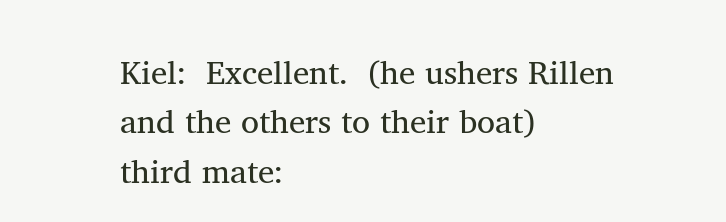Kiel:  Excellent.  (he ushers Rillen and the others to their boat)
third mate: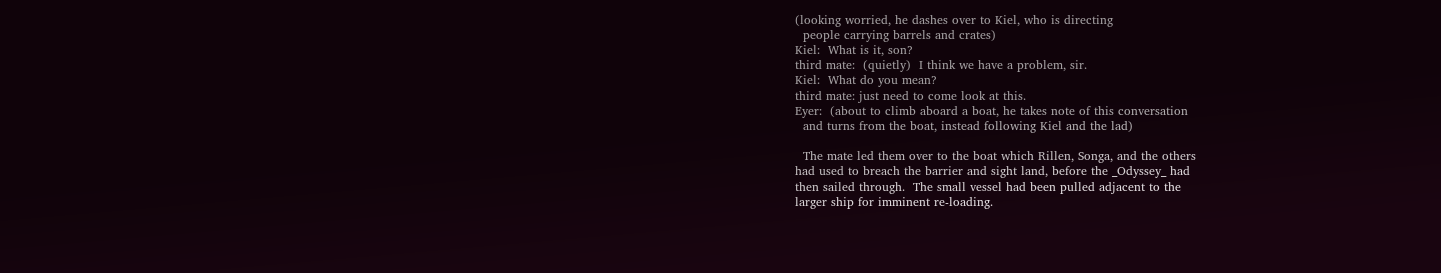(looking worried, he dashes over to Kiel, who is directing
  people carrying barrels and crates)
Kiel:  What is it, son?
third mate:  (quietly)  I think we have a problem, sir.
Kiel:  What do you mean?
third mate: just need to come look at this.
Eyer:  (about to climb aboard a boat, he takes note of this conversation
  and turns from the boat, instead following Kiel and the lad)

  The mate led them over to the boat which Rillen, Songa, and the others
had used to breach the barrier and sight land, before the _Odyssey_ had
then sailed through.  The small vessel had been pulled adjacent to the
larger ship for imminent re-loading.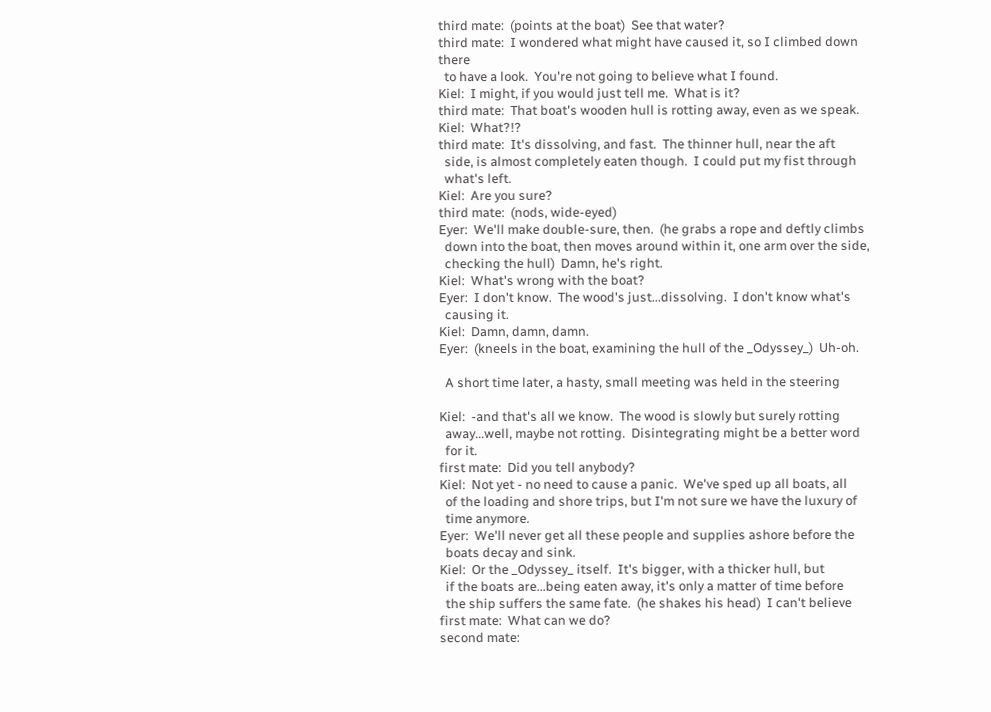third mate:  (points at the boat)  See that water?
third mate:  I wondered what might have caused it, so I climbed down there
  to have a look.  You're not going to believe what I found.
Kiel:  I might, if you would just tell me.  What is it?
third mate:  That boat's wooden hull is rotting away, even as we speak.
Kiel:  What?!?
third mate:  It's dissolving, and fast.  The thinner hull, near the aft
  side, is almost completely eaten though.  I could put my fist through
  what's left.
Kiel:  Are you sure?
third mate:  (nods, wide-eyed)
Eyer:  We'll make double-sure, then.  (he grabs a rope and deftly climbs
  down into the boat, then moves around within it, one arm over the side,
  checking the hull)  Damn, he's right.
Kiel:  What's wrong with the boat?
Eyer:  I don't know.  The wood's just...dissolving.  I don't know what's
  causing it.
Kiel:  Damn, damn, damn.
Eyer:  (kneels in the boat, examining the hull of the _Odyssey_)  Uh-oh.

  A short time later, a hasty, small meeting was held in the steering

Kiel:  -and that's all we know.  The wood is slowly but surely rotting
  away...well, maybe not rotting.  Disintegrating might be a better word
  for it.
first mate:  Did you tell anybody?
Kiel:  Not yet - no need to cause a panic.  We've sped up all boats, all
  of the loading and shore trips, but I'm not sure we have the luxury of
  time anymore.
Eyer:  We'll never get all these people and supplies ashore before the
  boats decay and sink.
Kiel:  Or the _Odyssey_ itself.  It's bigger, with a thicker hull, but
  if the boats are...being eaten away, it's only a matter of time before
  the ship suffers the same fate.  (he shakes his head)  I can't believe
first mate:  What can we do?
second mate: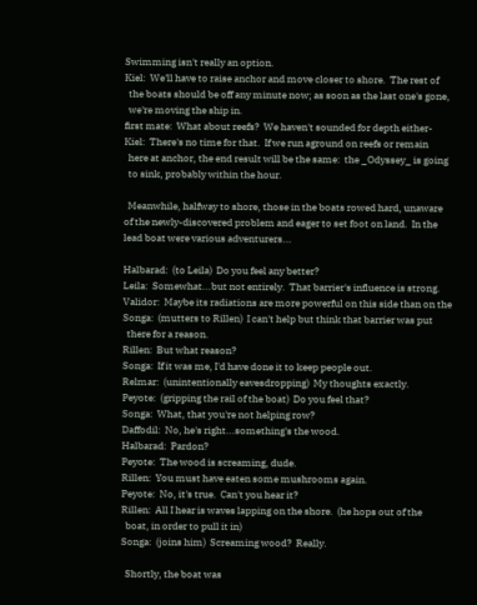Swimming isn't really an option.
Kiel:  We'll have to raise anchor and move closer to shore.  The rest of
  the boats should be off any minute now; as soon as the last one's gone,
  we're moving the ship in.
first mate:  What about reefs?  We haven't sounded for depth either-
Kiel:  There's no time for that.  If we run aground on reefs or remain
  here at anchor, the end result will be the same:  the _Odyssey_ is going
  to sink, probably within the hour.

  Meanwhile, halfway to shore, those in the boats rowed hard, unaware
of the newly-discovered problem and eager to set foot on land.  In the
lead boat were various adventurers...

Halbarad:  (to Leila)  Do you feel any better?
Leila:  Somewhat...but not entirely.  That barrier's influence is strong.
Validor:  Maybe its radiations are more powerful on this side than on the
Songa:  (mutters to Rillen)  I can't help but think that barrier was put
  there for a reason.
Rillen:  But what reason?
Songa:  If it was me, I'd have done it to keep people out.
Relmar:  (unintentionally eavesdropping)  My thoughts exactly.
Peyote:  (gripping the rail of the boat)  Do you feel that?
Songa:  What, that you're not helping row?
Daffodil:  No, he's right...something's the wood.
Halbarad:  Pardon?
Peyote:  The wood is screaming, dude.
Rillen:  You must have eaten some mushrooms again.
Peyote:  No, it's true.  Can't you hear it?
Rillen:  All I hear is waves lapping on the shore.  (he hops out of the
  boat, in order to pull it in)
Songa:  (joins him)  Screaming wood?  Really.

  Shortly, the boat was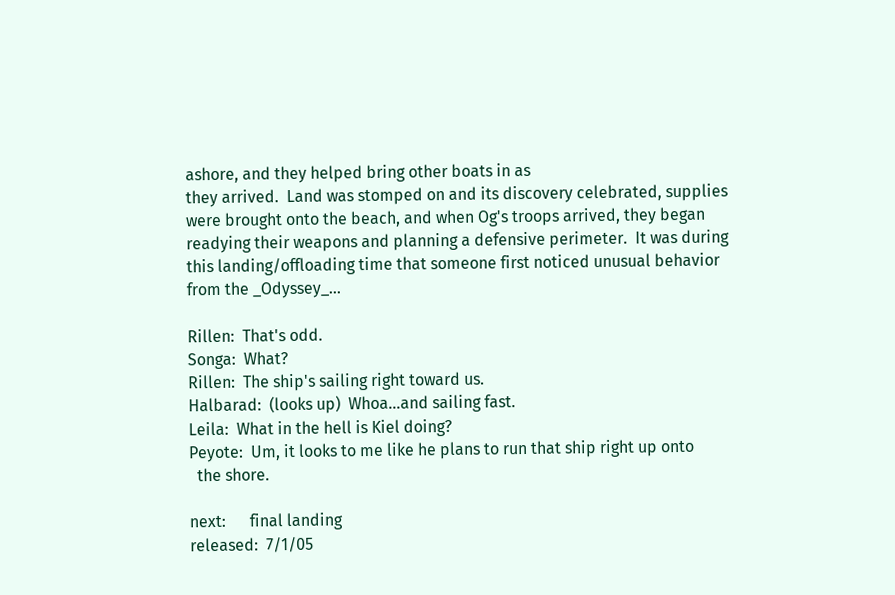ashore, and they helped bring other boats in as
they arrived.  Land was stomped on and its discovery celebrated, supplies
were brought onto the beach, and when Og's troops arrived, they began
readying their weapons and planning a defensive perimeter.  It was during
this landing/offloading time that someone first noticed unusual behavior
from the _Odyssey_...

Rillen:  That's odd.
Songa:  What?
Rillen:  The ship's sailing right toward us.
Halbarad:  (looks up)  Whoa...and sailing fast.
Leila:  What in the hell is Kiel doing?
Peyote:  Um, it looks to me like he plans to run that ship right up onto
  the shore.

next:      final landing
released:  7/1/05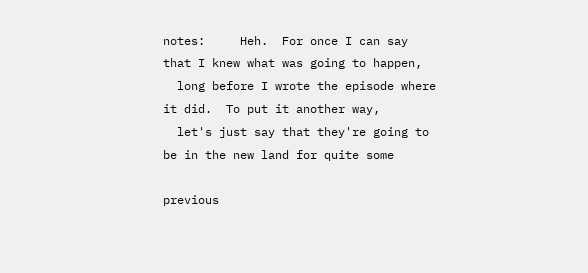notes:     Heh.  For once I can say that I knew what was going to happen,
  long before I wrote the episode where it did.  To put it another way,
  let's just say that they're going to be in the new land for quite some

previous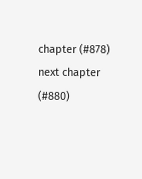chapter (#878)                                                                  next chapter (#880)